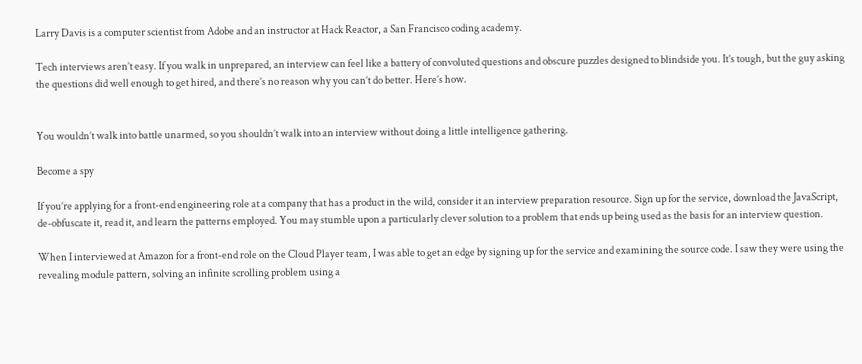Larry Davis is a computer scientist from Adobe and an instructor at Hack Reactor, a San Francisco coding academy.

Tech interviews aren’t easy. If you walk in unprepared, an interview can feel like a battery of convoluted questions and obscure puzzles designed to blindside you. It’s tough, but the guy asking the questions did well enough to get hired, and there’s no reason why you can’t do better. Here’s how.


You wouldn’t walk into battle unarmed, so you shouldn’t walk into an interview without doing a little intelligence gathering.

Become a spy

If you’re applying for a front-end engineering role at a company that has a product in the wild, consider it an interview preparation resource. Sign up for the service, download the JavaScript, de-obfuscate it, read it, and learn the patterns employed. You may stumble upon a particularly clever solution to a problem that ends up being used as the basis for an interview question.

When I interviewed at Amazon for a front-end role on the Cloud Player team, I was able to get an edge by signing up for the service and examining the source code. I saw they were using the revealing module pattern, solving an infinite scrolling problem using a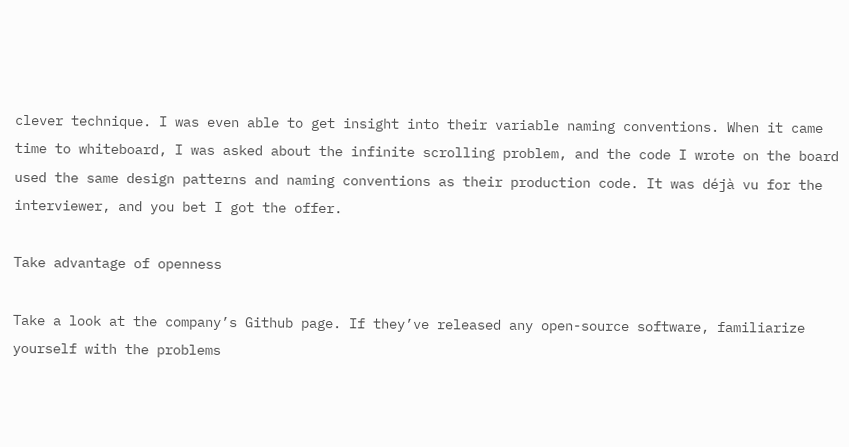clever technique. I was even able to get insight into their variable naming conventions. When it came time to whiteboard, I was asked about the infinite scrolling problem, and the code I wrote on the board used the same design patterns and naming conventions as their production code. It was déjà vu for the interviewer, and you bet I got the offer.

Take advantage of openness

Take a look at the company’s Github page. If they’ve released any open-source software, familiarize yourself with the problems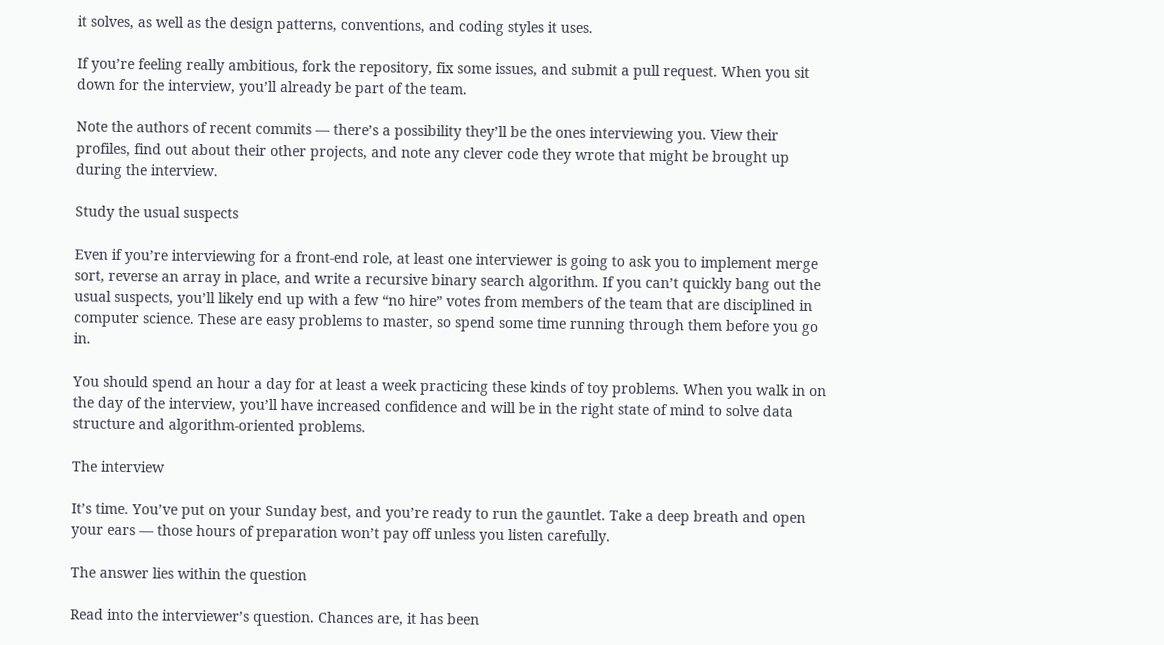it solves, as well as the design patterns, conventions, and coding styles it uses.

If you’re feeling really ambitious, fork the repository, fix some issues, and submit a pull request. When you sit down for the interview, you’ll already be part of the team.

Note the authors of recent commits — there’s a possibility they’ll be the ones interviewing you. View their profiles, find out about their other projects, and note any clever code they wrote that might be brought up during the interview.

Study the usual suspects

Even if you’re interviewing for a front-end role, at least one interviewer is going to ask you to implement merge sort, reverse an array in place, and write a recursive binary search algorithm. If you can’t quickly bang out the usual suspects, you’ll likely end up with a few “no hire” votes from members of the team that are disciplined in computer science. These are easy problems to master, so spend some time running through them before you go in.

You should spend an hour a day for at least a week practicing these kinds of toy problems. When you walk in on the day of the interview, you’ll have increased confidence and will be in the right state of mind to solve data structure and algorithm-oriented problems.

The interview

It’s time. You’ve put on your Sunday best, and you’re ready to run the gauntlet. Take a deep breath and open your ears — those hours of preparation won’t pay off unless you listen carefully.

The answer lies within the question

Read into the interviewer’s question. Chances are, it has been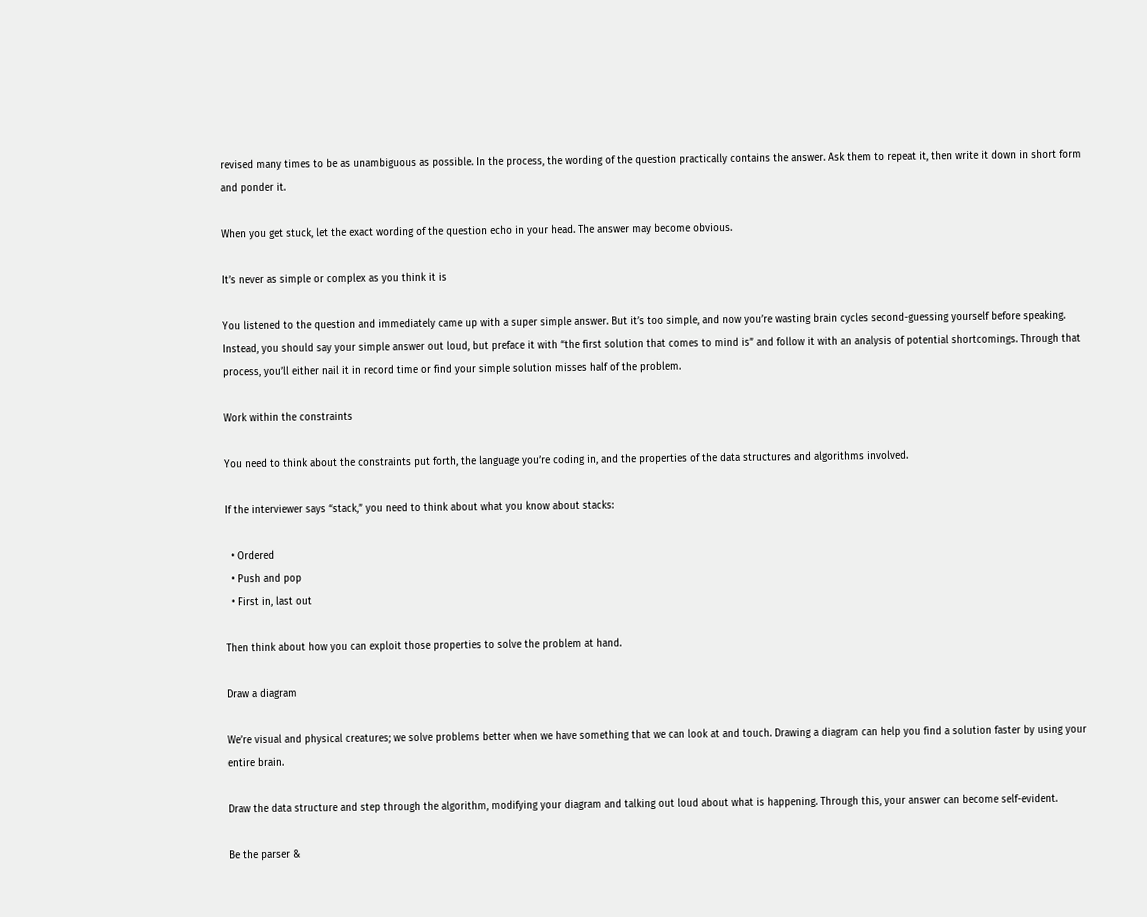revised many times to be as unambiguous as possible. In the process, the wording of the question practically contains the answer. Ask them to repeat it, then write it down in short form and ponder it.

When you get stuck, let the exact wording of the question echo in your head. The answer may become obvious.

It’s never as simple or complex as you think it is

You listened to the question and immediately came up with a super simple answer. But it’s too simple, and now you’re wasting brain cycles second-guessing yourself before speaking. Instead, you should say your simple answer out loud, but preface it with “the first solution that comes to mind is” and follow it with an analysis of potential shortcomings. Through that process, you’ll either nail it in record time or find your simple solution misses half of the problem.

Work within the constraints

You need to think about the constraints put forth, the language you’re coding in, and the properties of the data structures and algorithms involved.

If the interviewer says “stack,” you need to think about what you know about stacks:

  • Ordered
  • Push and pop
  • First in, last out

Then think about how you can exploit those properties to solve the problem at hand.

Draw a diagram

We’re visual and physical creatures; we solve problems better when we have something that we can look at and touch. Drawing a diagram can help you find a solution faster by using your entire brain.

Draw the data structure and step through the algorithm, modifying your diagram and talking out loud about what is happening. Through this, your answer can become self-evident.

Be the parser &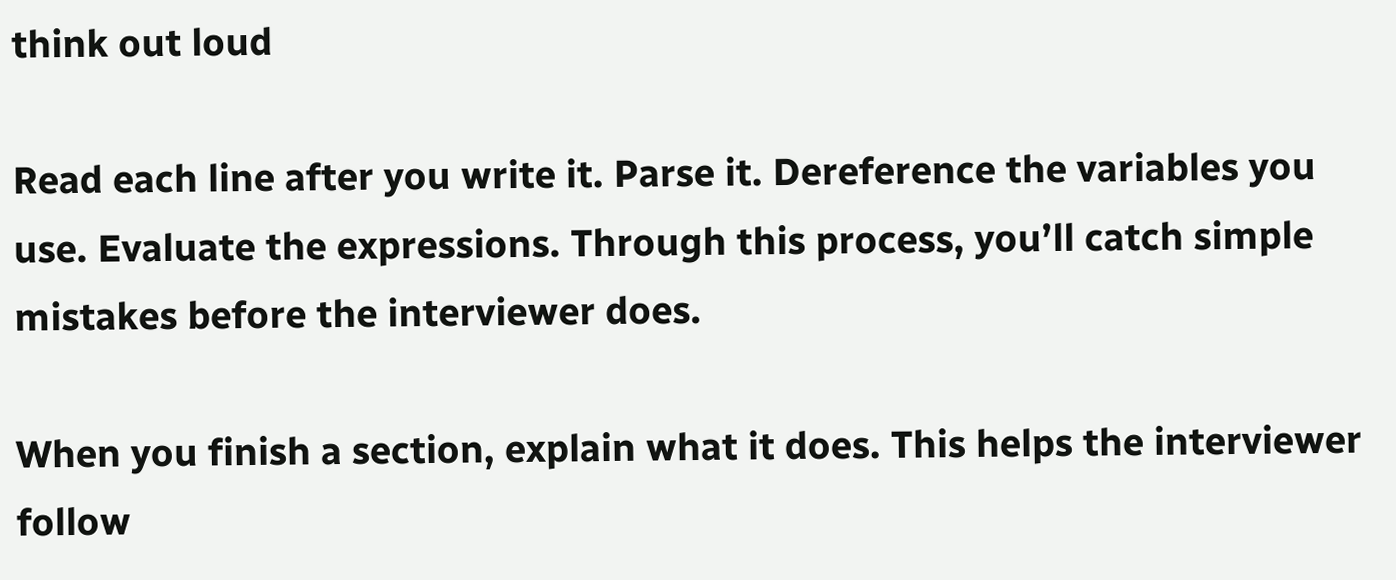think out loud

Read each line after you write it. Parse it. Dereference the variables you use. Evaluate the expressions. Through this process, you’ll catch simple mistakes before the interviewer does.

When you finish a section, explain what it does. This helps the interviewer follow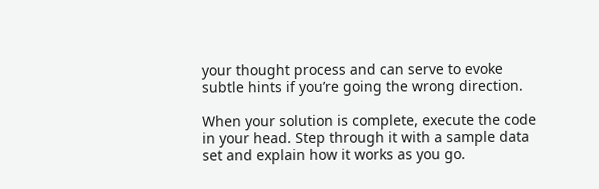your thought process and can serve to evoke subtle hints if you’re going the wrong direction.

When your solution is complete, execute the code in your head. Step through it with a sample data set and explain how it works as you go.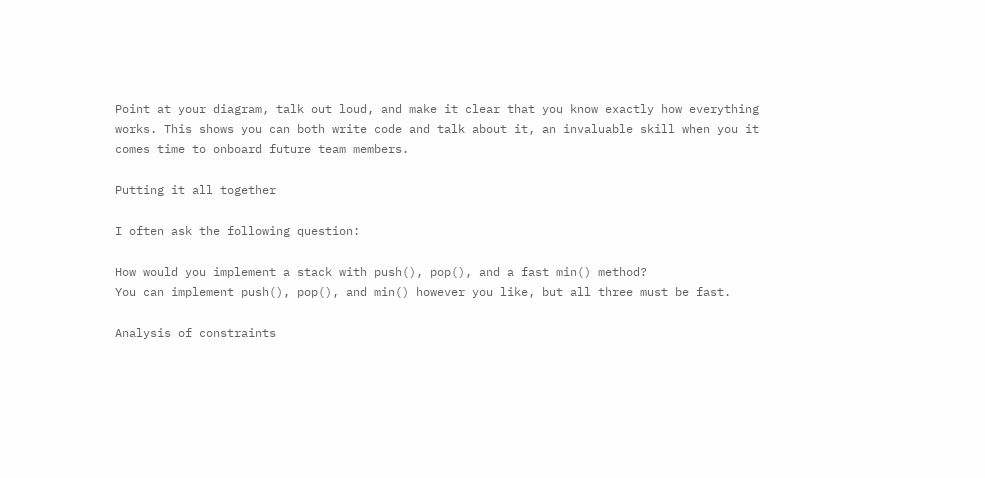Point at your diagram, talk out loud, and make it clear that you know exactly how everything works. This shows you can both write code and talk about it, an invaluable skill when you it comes time to onboard future team members.

Putting it all together

I often ask the following question:

How would you implement a stack with push(), pop(), and a fast min() method?
You can implement push(), pop(), and min() however you like, but all three must be fast.

Analysis of constraints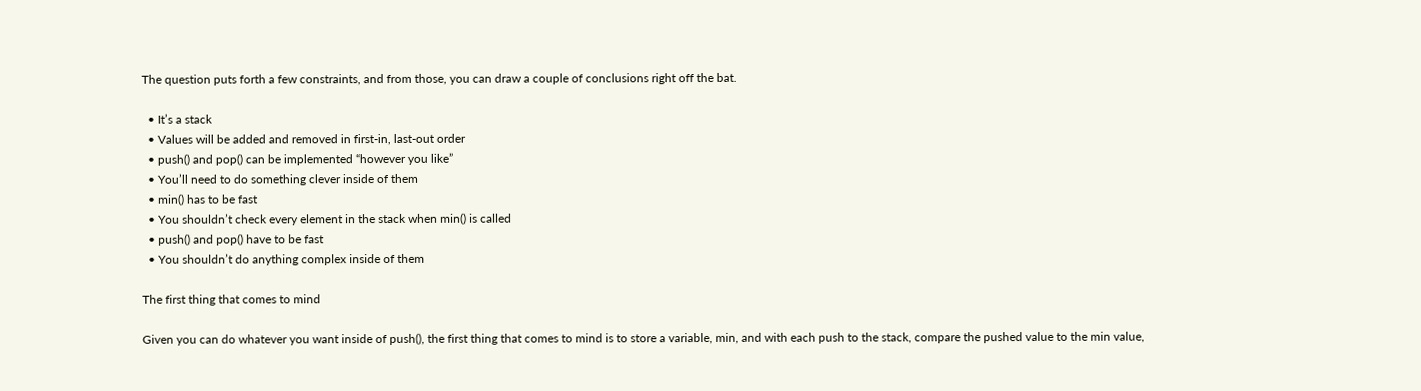The question puts forth a few constraints, and from those, you can draw a couple of conclusions right off the bat.

  • It’s a stack
  • Values will be added and removed in first-in, last-out order
  • push() and pop() can be implemented “however you like”
  • You’ll need to do something clever inside of them
  • min() has to be fast
  • You shouldn’t check every element in the stack when min() is called
  • push() and pop() have to be fast
  • You shouldn’t do anything complex inside of them

The first thing that comes to mind

Given you can do whatever you want inside of push(), the first thing that comes to mind is to store a variable, min, and with each push to the stack, compare the pushed value to the min value,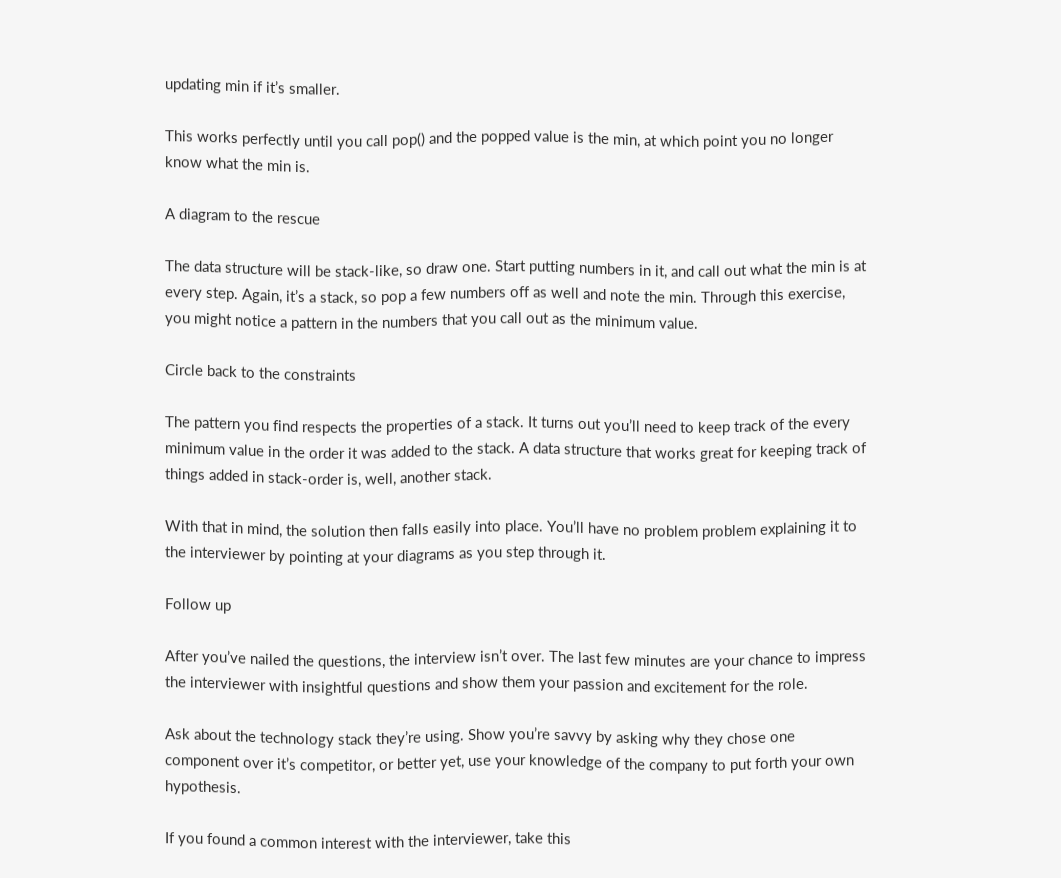updating min if it’s smaller.

This works perfectly until you call pop() and the popped value is the min, at which point you no longer know what the min is.

A diagram to the rescue

The data structure will be stack-like, so draw one. Start putting numbers in it, and call out what the min is at every step. Again, it’s a stack, so pop a few numbers off as well and note the min. Through this exercise, you might notice a pattern in the numbers that you call out as the minimum value.

Circle back to the constraints

The pattern you find respects the properties of a stack. It turns out you’ll need to keep track of the every minimum value in the order it was added to the stack. A data structure that works great for keeping track of things added in stack-order is, well, another stack.

With that in mind, the solution then falls easily into place. You’ll have no problem problem explaining it to the interviewer by pointing at your diagrams as you step through it.

Follow up

After you’ve nailed the questions, the interview isn’t over. The last few minutes are your chance to impress the interviewer with insightful questions and show them your passion and excitement for the role.

Ask about the technology stack they’re using. Show you’re savvy by asking why they chose one component over it’s competitor, or better yet, use your knowledge of the company to put forth your own hypothesis.

If you found a common interest with the interviewer, take this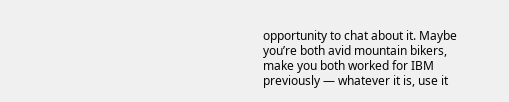opportunity to chat about it. Maybe you’re both avid mountain bikers, make you both worked for IBM previously — whatever it is, use it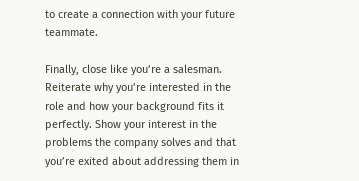to create a connection with your future teammate.

Finally, close like you’re a salesman. Reiterate why you’re interested in the role and how your background fits it perfectly. Show your interest in the problems the company solves and that you’re exited about addressing them in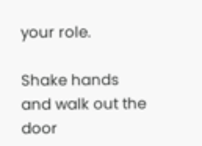your role.

Shake hands and walk out the door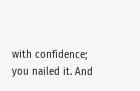with confidence; you nailed it. And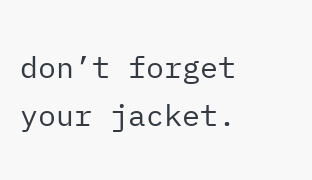don’t forget your jacket.